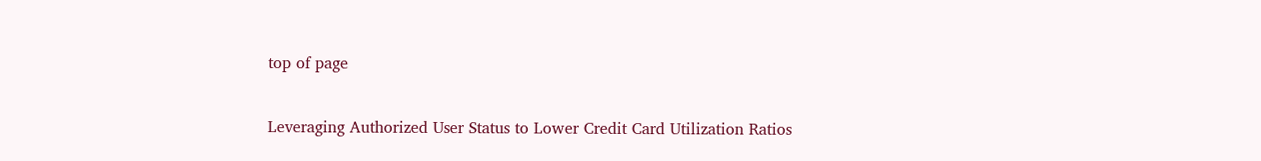top of page

Leveraging Authorized User Status to Lower Credit Card Utilization Ratios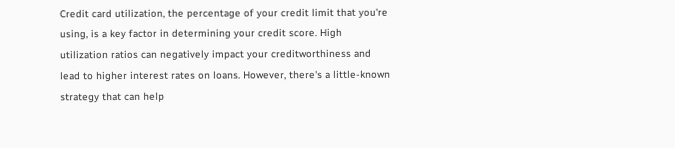Credit card utilization, the percentage of your credit limit that you're using, is a key factor in determining your credit score. High utilization ratios can negatively impact your creditworthiness and lead to higher interest rates on loans. However, there's a little-known strategy that can help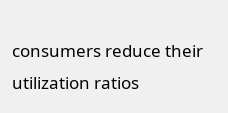consumers reduce their utilization ratios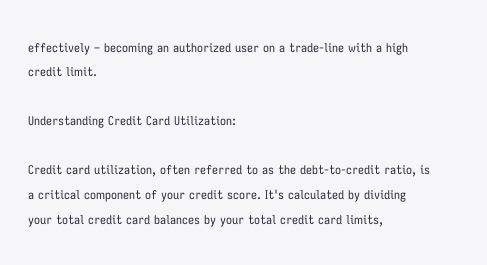effectively – becoming an authorized user on a trade-line with a high credit limit.

Understanding Credit Card Utilization:

Credit card utilization, often referred to as the debt-to-credit ratio, is a critical component of your credit score. It's calculated by dividing your total credit card balances by your total credit card limits,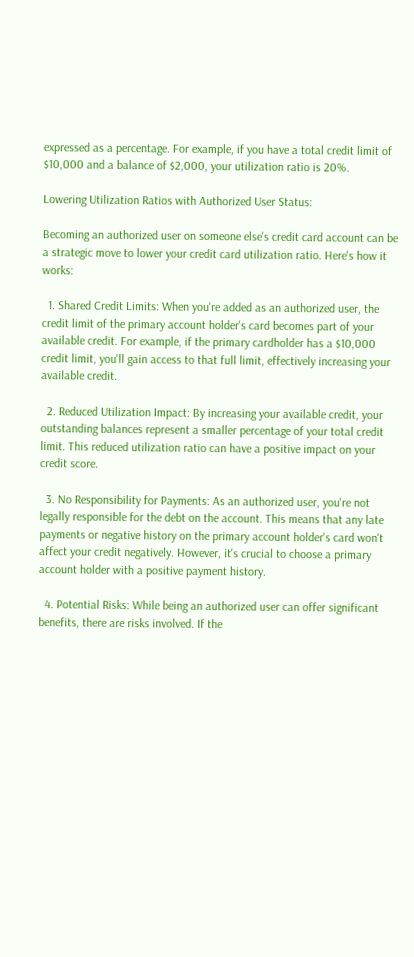expressed as a percentage. For example, if you have a total credit limit of $10,000 and a balance of $2,000, your utilization ratio is 20%.

Lowering Utilization Ratios with Authorized User Status:

Becoming an authorized user on someone else's credit card account can be a strategic move to lower your credit card utilization ratio. Here's how it works:

  1. Shared Credit Limits: When you're added as an authorized user, the credit limit of the primary account holder's card becomes part of your available credit. For example, if the primary cardholder has a $10,000 credit limit, you'll gain access to that full limit, effectively increasing your available credit.

  2. Reduced Utilization Impact: By increasing your available credit, your outstanding balances represent a smaller percentage of your total credit limit. This reduced utilization ratio can have a positive impact on your credit score.

  3. No Responsibility for Payments: As an authorized user, you're not legally responsible for the debt on the account. This means that any late payments or negative history on the primary account holder's card won't affect your credit negatively. However, it's crucial to choose a primary account holder with a positive payment history.

  4. Potential Risks: While being an authorized user can offer significant benefits, there are risks involved. If the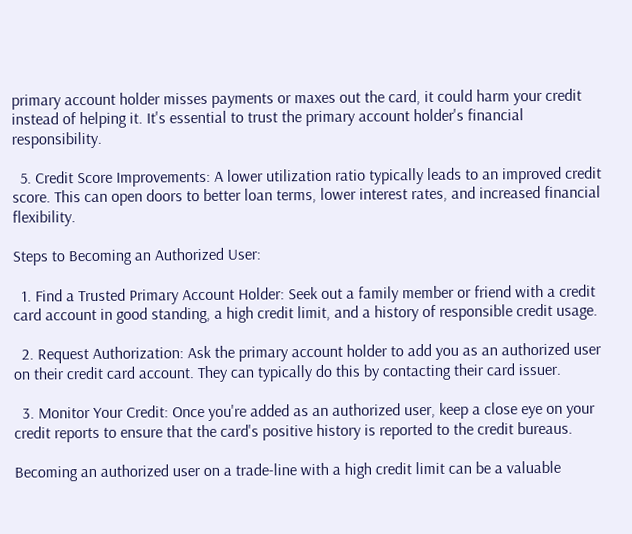primary account holder misses payments or maxes out the card, it could harm your credit instead of helping it. It's essential to trust the primary account holder's financial responsibility.

  5. Credit Score Improvements: A lower utilization ratio typically leads to an improved credit score. This can open doors to better loan terms, lower interest rates, and increased financial flexibility.

Steps to Becoming an Authorized User:

  1. Find a Trusted Primary Account Holder: Seek out a family member or friend with a credit card account in good standing, a high credit limit, and a history of responsible credit usage.

  2. Request Authorization: Ask the primary account holder to add you as an authorized user on their credit card account. They can typically do this by contacting their card issuer.

  3. Monitor Your Credit: Once you're added as an authorized user, keep a close eye on your credit reports to ensure that the card's positive history is reported to the credit bureaus.

Becoming an authorized user on a trade-line with a high credit limit can be a valuable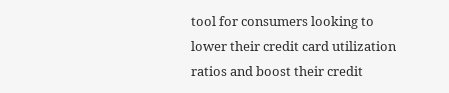tool for consumers looking to lower their credit card utilization ratios and boost their credit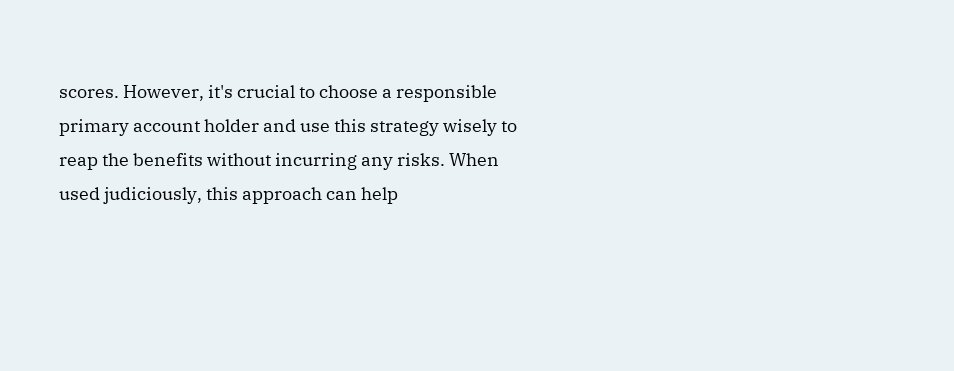scores. However, it's crucial to choose a responsible primary account holder and use this strategy wisely to reap the benefits without incurring any risks. When used judiciously, this approach can help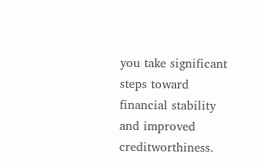you take significant steps toward financial stability and improved creditworthiness.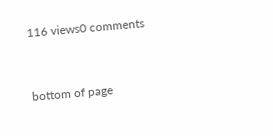116 views0 comments


bottom of page